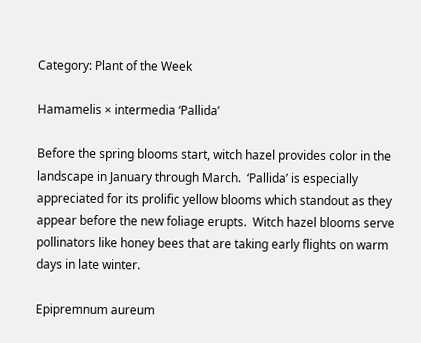Category: Plant of the Week

Hamamelis × intermedia ‘Pallida’

Before the spring blooms start, witch hazel provides color in the landscape in January through March.  ‘Pallida’ is especially appreciated for its prolific yellow blooms which standout as they appear before the new foliage erupts.  Witch hazel blooms serve pollinators like honey bees that are taking early flights on warm days in late winter.

Epipremnum aureum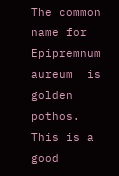The common name for Epipremnum aureum  is golden pothos.  This is a good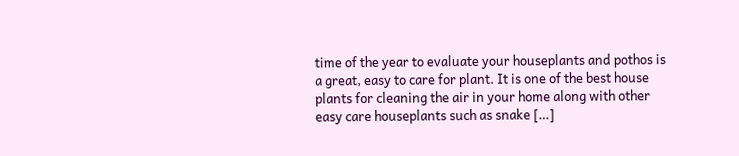time of the year to evaluate your houseplants and pothos is a great, easy to care for plant. It is one of the best house plants for cleaning the air in your home along with other easy care houseplants such as snake […]